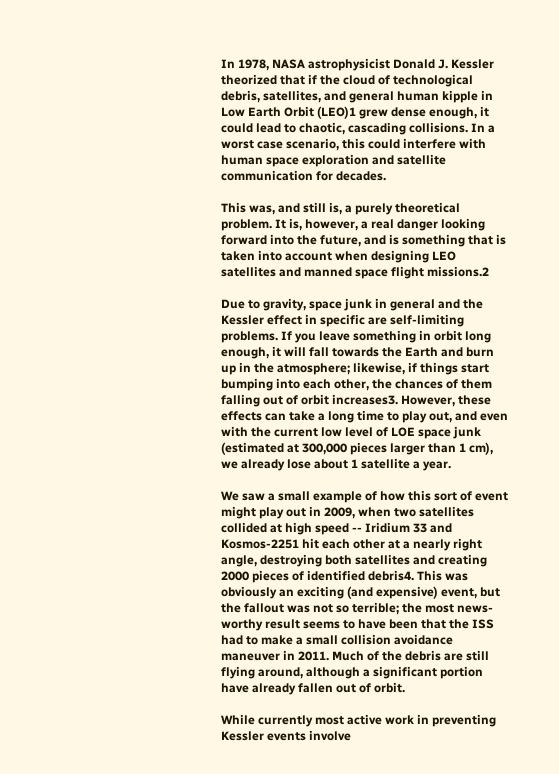In 1978, NASA astrophysicist Donald J. Kessler theorized that if the cloud of technological debris, satellites, and general human kipple in Low Earth Orbit (LEO)1 grew dense enough, it could lead to chaotic, cascading collisions. In a worst case scenario, this could interfere with human space exploration and satellite communication for decades.

This was, and still is, a purely theoretical problem. It is, however, a real danger looking forward into the future, and is something that is taken into account when designing LEO satellites and manned space flight missions.2

Due to gravity, space junk in general and the Kessler effect in specific are self-limiting problems. If you leave something in orbit long enough, it will fall towards the Earth and burn up in the atmosphere; likewise, if things start bumping into each other, the chances of them falling out of orbit increases3. However, these effects can take a long time to play out, and even with the current low level of LOE space junk (estimated at 300,000 pieces larger than 1 cm), we already lose about 1 satellite a year.

We saw a small example of how this sort of event might play out in 2009, when two satellites collided at high speed -- Iridium 33 and Kosmos-2251 hit each other at a nearly right angle, destroying both satellites and creating 2000 pieces of identified debris4. This was obviously an exciting (and expensive) event, but the fallout was not so terrible; the most news-worthy result seems to have been that the ISS had to make a small collision avoidance maneuver in 2011. Much of the debris are still flying around, although a significant portion have already fallen out of orbit.

While currently most active work in preventing Kessler events involve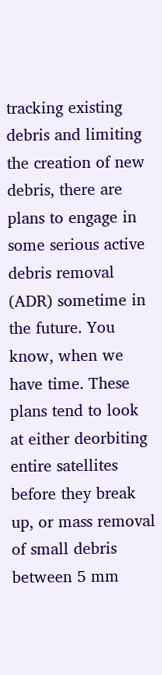tracking existing debris and limiting the creation of new debris, there are plans to engage in some serious active debris removal (ADR) sometime in the future. You know, when we have time. These plans tend to look at either deorbiting entire satellites before they break up, or mass removal of small debris between 5 mm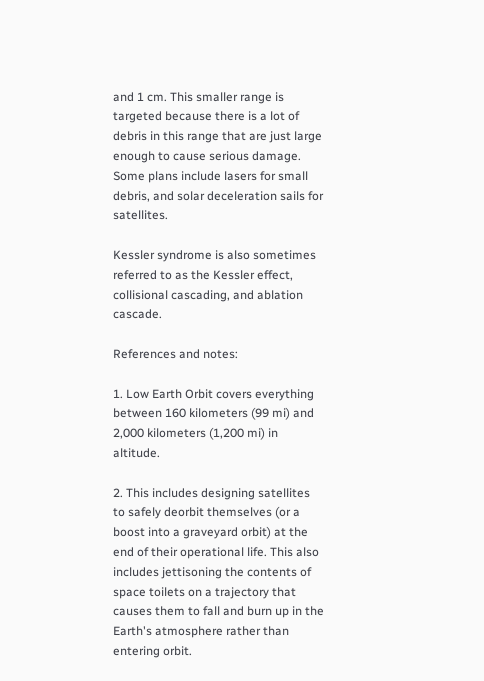and 1 cm. This smaller range is targeted because there is a lot of debris in this range that are just large enough to cause serious damage. Some plans include lasers for small debris, and solar deceleration sails for satellites.

Kessler syndrome is also sometimes referred to as the Kessler effect, collisional cascading, and ablation cascade.

References and notes:

1. Low Earth Orbit covers everything between 160 kilometers (99 mi) and 2,000 kilometers (1,200 mi) in altitude.

2. This includes designing satellites to safely deorbit themselves (or a boost into a graveyard orbit) at the end of their operational life. This also includes jettisoning the contents of space toilets on a trajectory that causes them to fall and burn up in the Earth's atmosphere rather than entering orbit.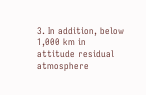3. In addition, below 1,000 km in attitude residual atmosphere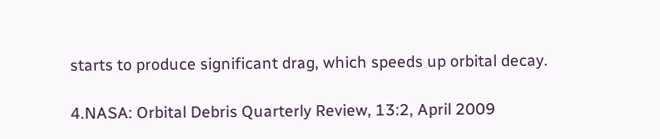starts to produce significant drag, which speeds up orbital decay.

4.NASA: Orbital Debris Quarterly Review, 13:2, April 2009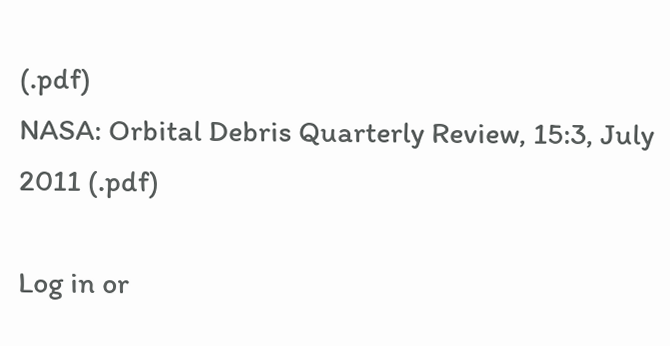(.pdf)
NASA: Orbital Debris Quarterly Review, 15:3, July 2011 (.pdf)

Log in or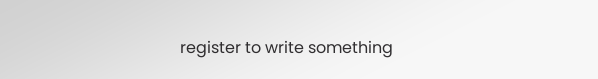register to write something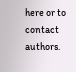here or to contact authors.